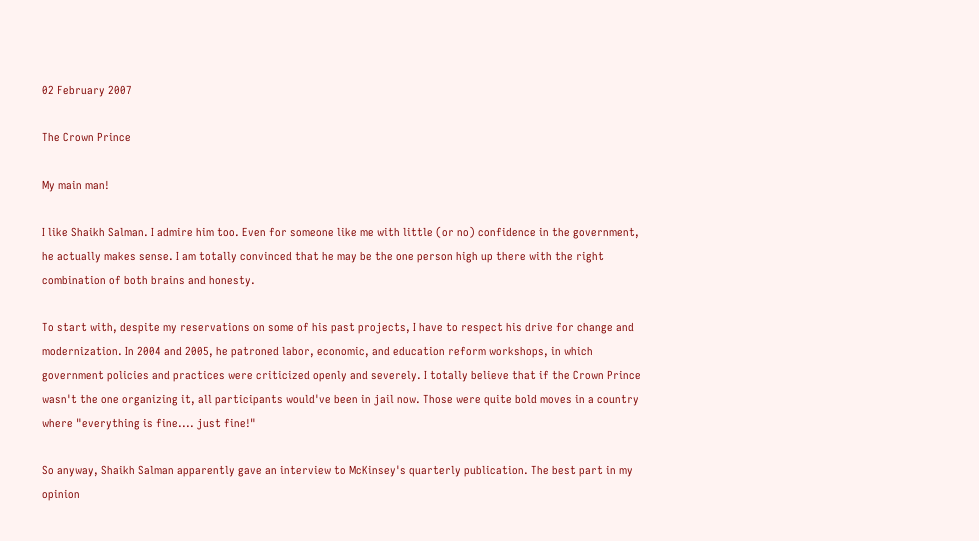02 February 2007

The Crown Prince

My main man!

I like Shaikh Salman. I admire him too. Even for someone like me with little (or no) confidence in the government, he actually makes sense. I am totally convinced that he may be the one person high up there with the right combination of both brains and honesty.

To start with, despite my reservations on some of his past projects, I have to respect his drive for change and modernization. In 2004 and 2005, he patroned labor, economic, and education reform workshops, in which government policies and practices were criticized openly and severely. I totally believe that if the Crown Prince wasn't the one organizing it, all participants would've been in jail now. Those were quite bold moves in a country where "everything is fine.... just fine!"

So anyway, Shaikh Salman apparently gave an interview to McKinsey's quarterly publication. The best part in my opinion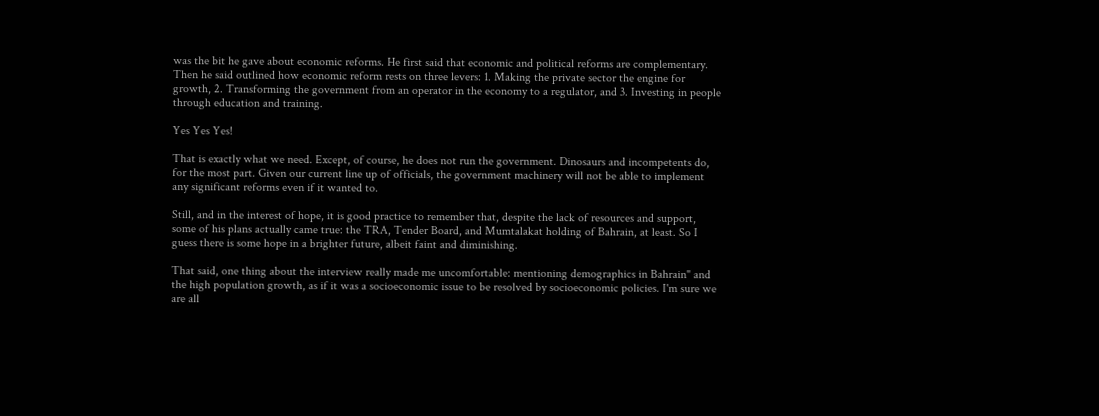was the bit he gave about economic reforms. He first said that economic and political reforms are complementary. Then he said outlined how economic reform rests on three levers: 1. Making the private sector the engine for growth, 2. Transforming the government from an operator in the economy to a regulator, and 3. Investing in people through education and training.

Yes Yes Yes!

That is exactly what we need. Except, of course, he does not run the government. Dinosaurs and incompetents do, for the most part. Given our current line up of officials, the government machinery will not be able to implement any significant reforms even if it wanted to.

Still, and in the interest of hope, it is good practice to remember that, despite the lack of resources and support, some of his plans actually came true: the TRA, Tender Board, and Mumtalakat holding of Bahrain, at least. So I guess there is some hope in a brighter future, albeit faint and diminishing.

That said, one thing about the interview really made me uncomfortable: mentioning demographics in Bahrain" and the high population growth, as if it was a socioeconomic issue to be resolved by socioeconomic policies. I'm sure we are all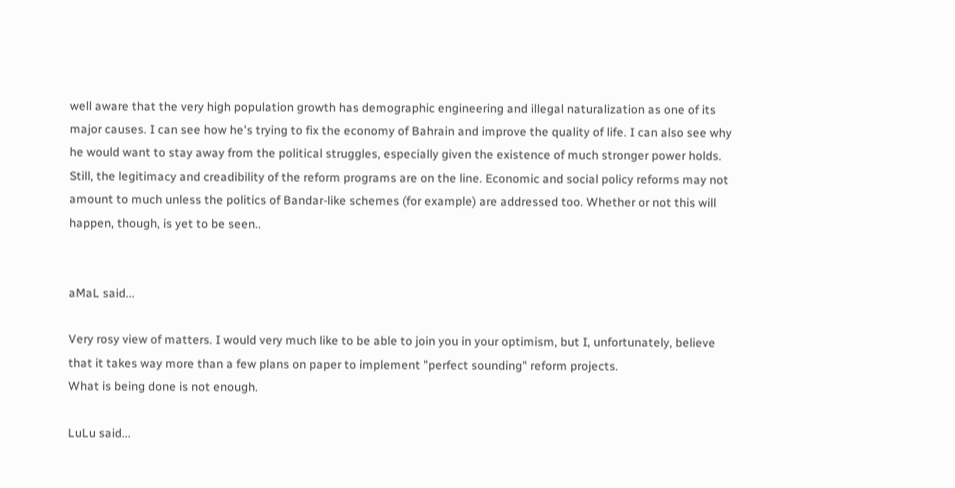well aware that the very high population growth has demographic engineering and illegal naturalization as one of its major causes. I can see how he's trying to fix the economy of Bahrain and improve the quality of life. I can also see why he would want to stay away from the political struggles, especially given the existence of much stronger power holds. Still, the legitimacy and creadibility of the reform programs are on the line. Economic and social policy reforms may not amount to much unless the politics of Bandar-like schemes (for example) are addressed too. Whether or not this will happen, though, is yet to be seen..


aMaL said...

Very rosy view of matters. I would very much like to be able to join you in your optimism, but I, unfortunately, believe that it takes way more than a few plans on paper to implement "perfect sounding" reform projects.
What is being done is not enough.

LuLu said...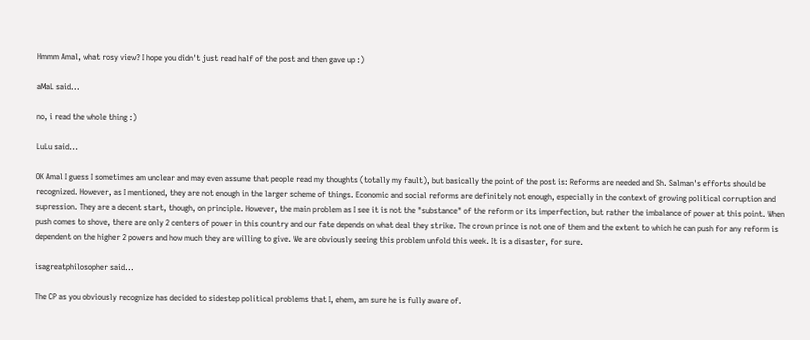Hmmm Amal, what rosy view? I hope you didn't just read half of the post and then gave up :)

aMaL said...

no, i read the whole thing :)

LuLu said...

OK Amal I guess I sometimes am unclear and may even assume that people read my thoughts (totally my fault), but basically the point of the post is: Reforms are needed and Sh. Salman's efforts should be recognized. However, as I mentioned, they are not enough in the larger scheme of things. Economic and social reforms are definitely not enough, especially in the context of growing political corruption and supression. They are a decent start, though, on principle. However, the main problem as I see it is not the "substance" of the reform or its imperfection, but rather the imbalance of power at this point. When push comes to shove, there are only 2 centers of power in this country and our fate depends on what deal they strike. The crown prince is not one of them and the extent to which he can push for any reform is dependent on the higher 2 powers and how much they are willing to give. We are obviously seeing this problem unfold this week. It is a disaster, for sure.

isagreatphilosopher said...

The CP as you obviously recognize has decided to sidestep political problems that I, ehem, am sure he is fully aware of.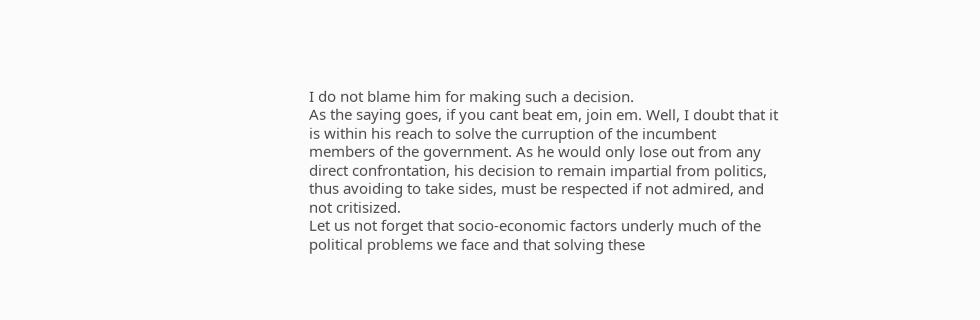I do not blame him for making such a decision.
As the saying goes, if you cant beat em, join em. Well, I doubt that it is within his reach to solve the curruption of the incumbent members of the government. As he would only lose out from any direct confrontation, his decision to remain impartial from politics, thus avoiding to take sides, must be respected if not admired, and not critisized.
Let us not forget that socio-economic factors underly much of the political problems we face and that solving these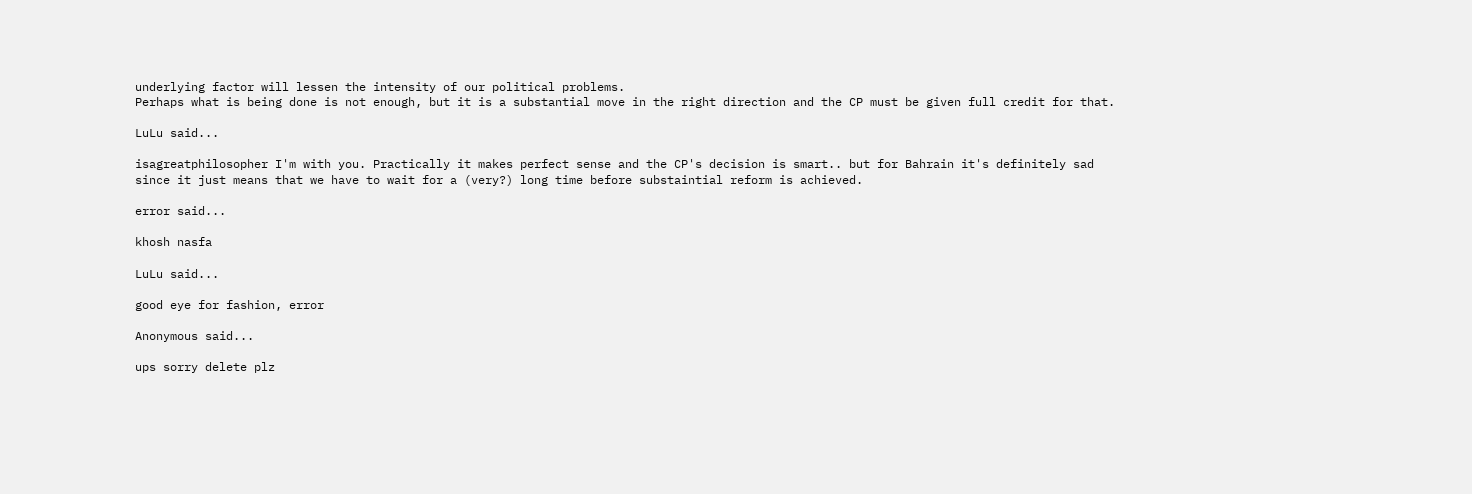underlying factor will lessen the intensity of our political problems.
Perhaps what is being done is not enough, but it is a substantial move in the right direction and the CP must be given full credit for that.

LuLu said...

isagreatphilosopher I'm with you. Practically it makes perfect sense and the CP's decision is smart.. but for Bahrain it's definitely sad since it just means that we have to wait for a (very?) long time before substaintial reform is achieved.

error said...

khosh nasfa

LuLu said...

good eye for fashion, error

Anonymous said...

ups sorry delete plz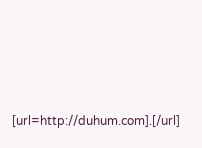[url=http://duhum.com].[/url]